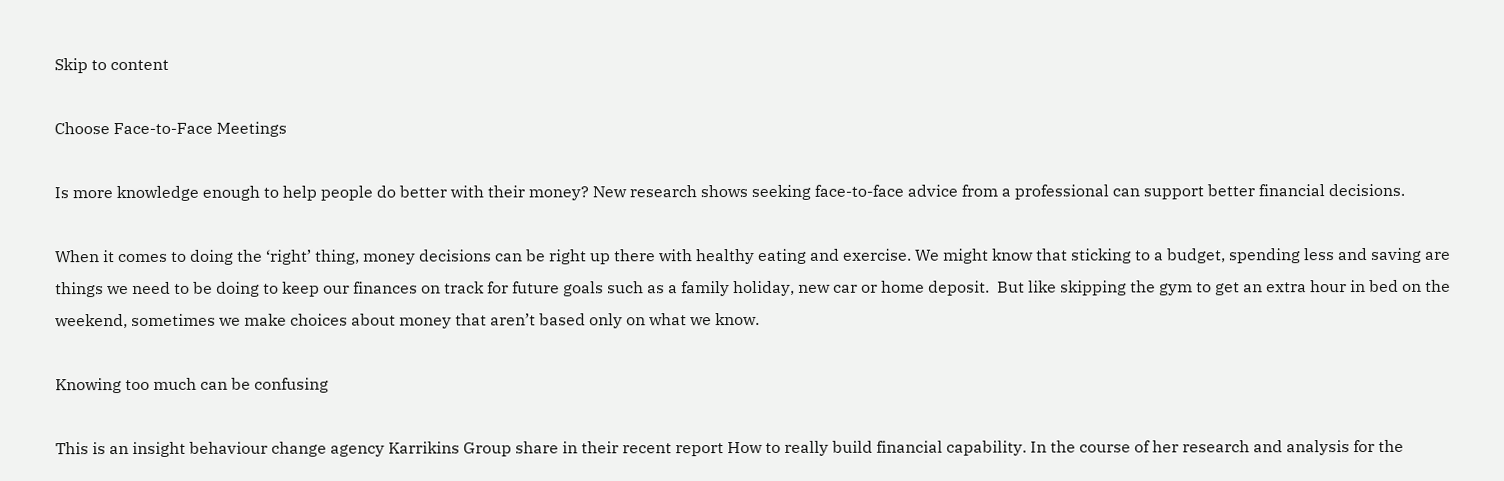Skip to content

Choose Face-to-Face Meetings

Is more knowledge enough to help people do better with their money? New research shows seeking face-to-face advice from a professional can support better financial decisions.

When it comes to doing the ‘right’ thing, money decisions can be right up there with healthy eating and exercise. We might know that sticking to a budget, spending less and saving are things we need to be doing to keep our finances on track for future goals such as a family holiday, new car or home deposit.  But like skipping the gym to get an extra hour in bed on the weekend, sometimes we make choices about money that aren’t based only on what we know.

Knowing too much can be confusing

This is an insight behaviour change agency Karrikins Group share in their recent report How to really build financial capability. In the course of her research and analysis for the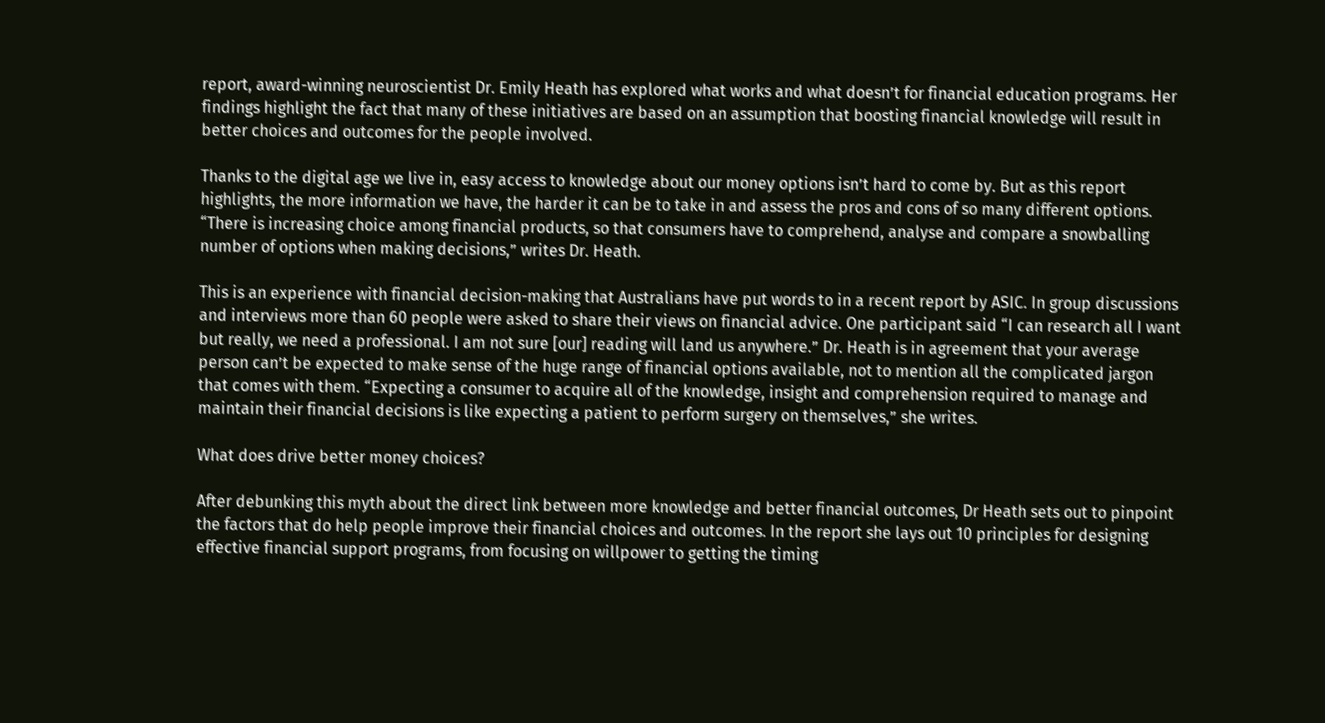report, award-winning neuroscientist Dr. Emily Heath has explored what works and what doesn’t for financial education programs. Her findings highlight the fact that many of these initiatives are based on an assumption that boosting financial knowledge will result in better choices and outcomes for the people involved.

Thanks to the digital age we live in, easy access to knowledge about our money options isn’t hard to come by. But as this report highlights, the more information we have, the harder it can be to take in and assess the pros and cons of so many different options. “There is increasing choice among financial products, so that consumers have to comprehend, analyse and compare a snowballing number of options when making decisions,” writes Dr. Heath.

This is an experience with financial decision-making that Australians have put words to in a recent report by ASIC. In group discussions and interviews more than 60 people were asked to share their views on financial advice. One participant said “I can research all I want but really, we need a professional. I am not sure [our] reading will land us anywhere.” Dr. Heath is in agreement that your average person can’t be expected to make sense of the huge range of financial options available, not to mention all the complicated jargon that comes with them. “Expecting a consumer to acquire all of the knowledge, insight and comprehension required to manage and maintain their financial decisions is like expecting a patient to perform surgery on themselves,” she writes.

What does drive better money choices?

After debunking this myth about the direct link between more knowledge and better financial outcomes, Dr Heath sets out to pinpoint the factors that do help people improve their financial choices and outcomes. In the report she lays out 10 principles for designing effective financial support programs, from focusing on willpower to getting the timing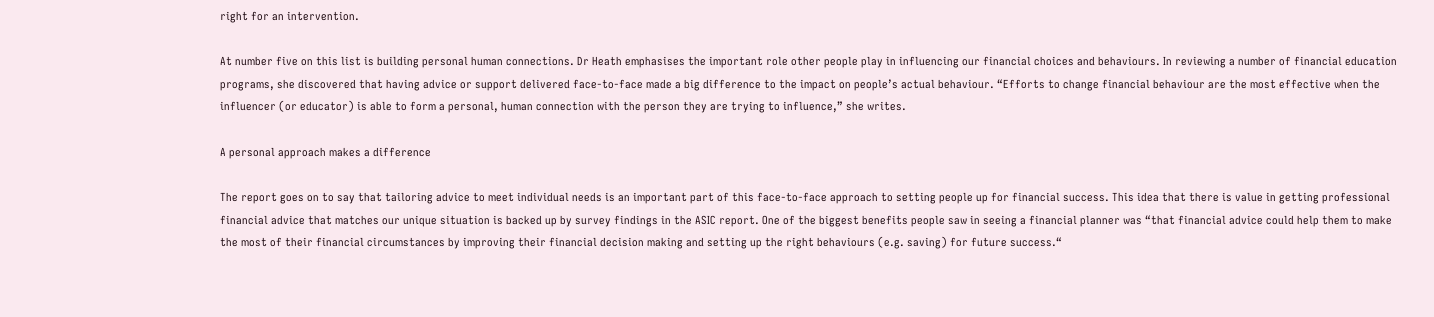right for an intervention.

At number five on this list is building personal human connections. Dr Heath emphasises the important role other people play in influencing our financial choices and behaviours. In reviewing a number of financial education programs, she discovered that having advice or support delivered face-to-face made a big difference to the impact on people’s actual behaviour. “Efforts to change financial behaviour are the most effective when the influencer (or educator) is able to form a personal, human connection with the person they are trying to influence,” she writes.

A personal approach makes a difference

The report goes on to say that tailoring advice to meet individual needs is an important part of this face-to-face approach to setting people up for financial success. This idea that there is value in getting professional financial advice that matches our unique situation is backed up by survey findings in the ASIC report. One of the biggest benefits people saw in seeing a financial planner was “that financial advice could help them to make the most of their financial circumstances by improving their financial decision making and setting up the right behaviours (e.g. saving) for future success.“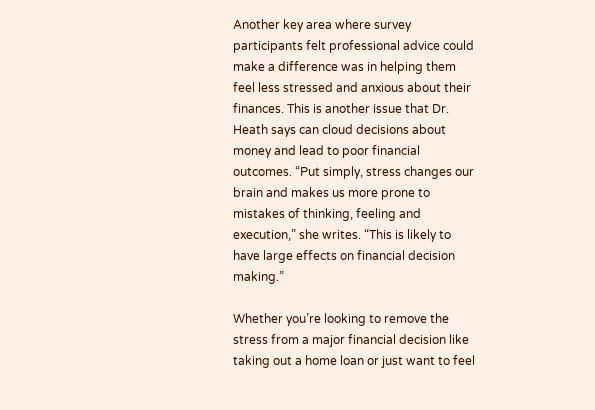Another key area where survey participants felt professional advice could make a difference was in helping them feel less stressed and anxious about their finances. This is another issue that Dr. Heath says can cloud decisions about money and lead to poor financial outcomes. “Put simply, stress changes our brain and makes us more prone to mistakes of thinking, feeling and execution,” she writes. “This is likely to have large effects on financial decision making.”

Whether you’re looking to remove the stress from a major financial decision like taking out a home loan or just want to feel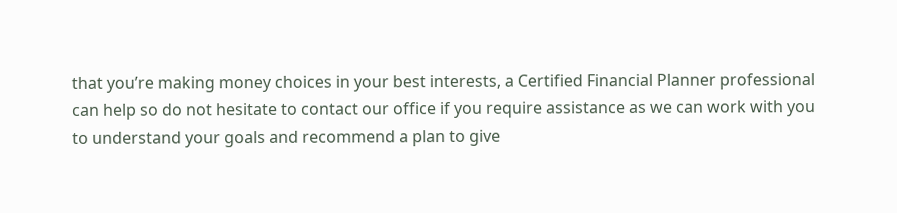that you’re making money choices in your best interests, a Certified Financial Planner professional can help so do not hesitate to contact our office if you require assistance as we can work with you to understand your goals and recommend a plan to give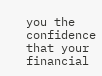you the confidence that your financial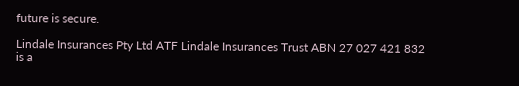future is secure.

Lindale Insurances Pty Ltd ATF Lindale Insurances Trust ABN 27 027 421 832 is a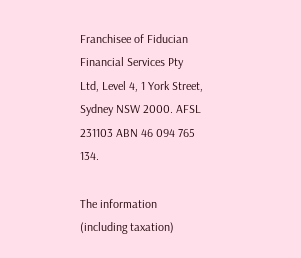Franchisee of Fiducian Financial Services Pty Ltd, Level 4, 1 York Street, Sydney NSW 2000. AFSL 231103 ABN 46 094 765 134.

The information (including taxation)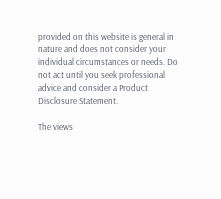provided on this website is general in nature and does not consider your individual circumstances or needs. Do not act until you seek professional advice and consider a Product Disclosure Statement.

The views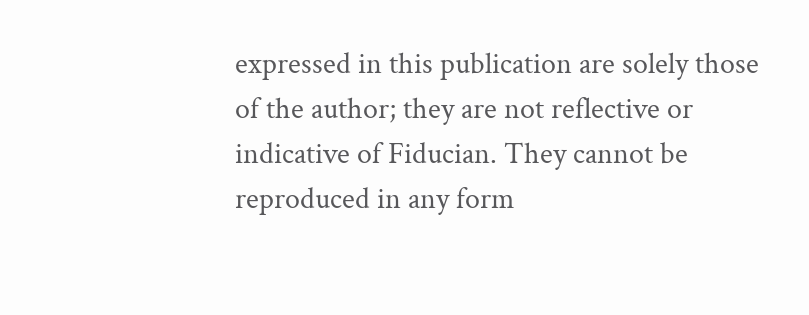expressed in this publication are solely those of the author; they are not reflective or indicative of Fiducian. They cannot be reproduced in any form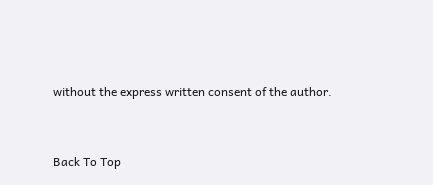without the express written consent of the author.


Back To Top